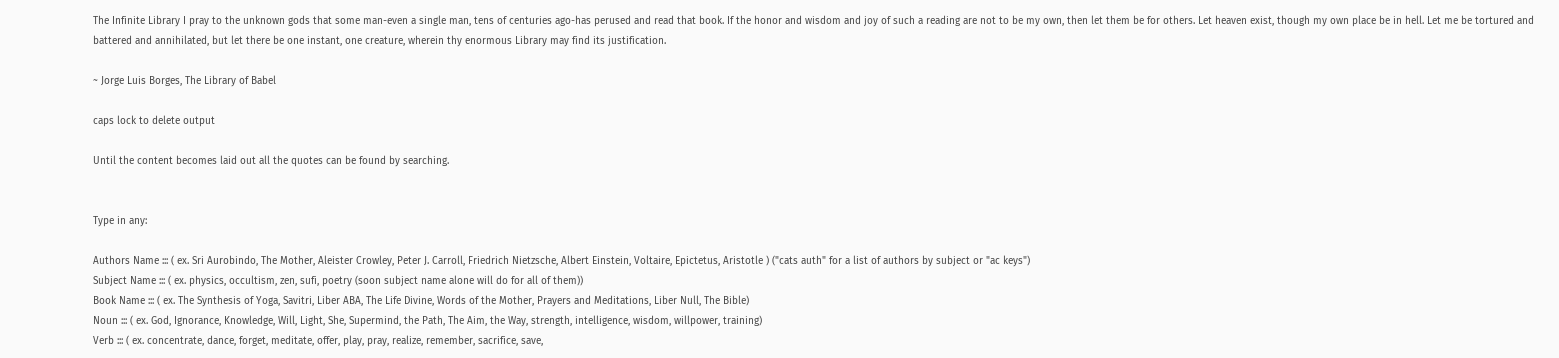The Infinite Library I pray to the unknown gods that some man-even a single man, tens of centuries ago-has perused and read that book. If the honor and wisdom and joy of such a reading are not to be my own, then let them be for others. Let heaven exist, though my own place be in hell. Let me be tortured and battered and annihilated, but let there be one instant, one creature, wherein thy enormous Library may find its justification.

~ Jorge Luis Borges, The Library of Babel

caps lock to delete output

Until the content becomes laid out all the quotes can be found by searching.


Type in any:

Authors Name ::: ( ex. Sri Aurobindo, The Mother, Aleister Crowley, Peter J. Carroll, Friedrich Nietzsche, Albert Einstein, Voltaire, Epictetus, Aristotle ) ("cats auth" for a list of authors by subject or "ac keys")
Subject Name ::: ( ex. physics, occultism, zen, sufi, poetry (soon subject name alone will do for all of them))
Book Name ::: ( ex. The Synthesis of Yoga, Savitri, Liber ABA, The Life Divine, Words of the Mother, Prayers and Meditations, Liber Null, The Bible)
Noun ::: ( ex. God, Ignorance, Knowledge, Will, Light, She, Supermind, the Path, The Aim, the Way, strength, intelligence, wisdom, willpower, training)
Verb ::: ( ex. concentrate, dance, forget, meditate, offer, play, pray, realize, remember, sacrifice, save,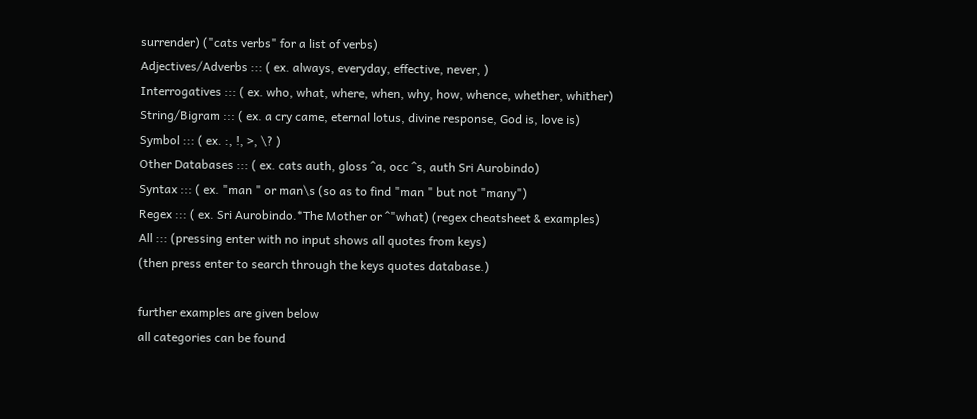surrender) ("cats verbs" for a list of verbs)
Adjectives/Adverbs ::: ( ex. always, everyday, effective, never, )
Interrogatives ::: ( ex. who, what, where, when, why, how, whence, whether, whither)
String/Bigram ::: ( ex. a cry came, eternal lotus, divine response, God is, love is)
Symbol ::: ( ex. :, !, >, \? )
Other Databases ::: ( ex. cats auth, gloss ^a, occ ^s, auth Sri Aurobindo)
Syntax ::: ( ex. "man " or man\s (so as to find "man " but not "many")
Regex ::: ( ex. Sri Aurobindo.*The Mother or ^"what) (regex cheatsheet & examples)
All ::: (pressing enter with no input shows all quotes from keys)
(then press enter to search through the keys quotes database.)

further examples are given below
all categories can be found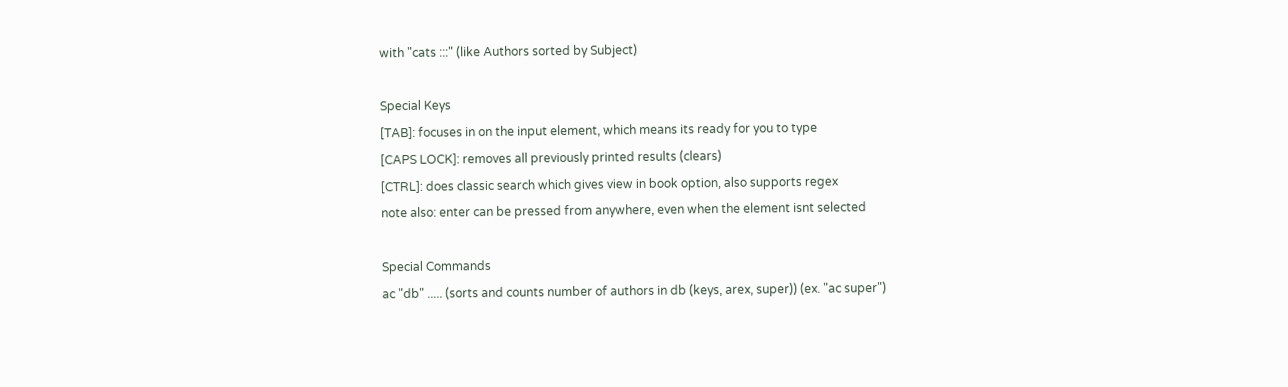with "cats :::" (like Authors sorted by Subject)

Special Keys
[TAB]: focuses in on the input element, which means its ready for you to type
[CAPS LOCK]: removes all previously printed results (clears)
[CTRL]: does classic search which gives view in book option, also supports regex
note also: enter can be pressed from anywhere, even when the element isnt selected

Special Commands
ac "db" ..... (sorts and counts number of authors in db (keys, arex, super)) (ex. "ac super")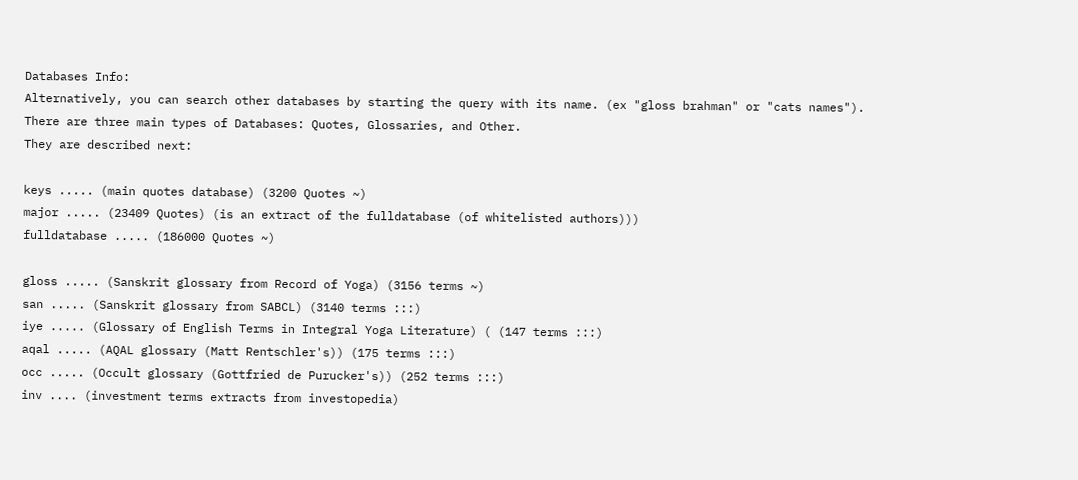Databases Info:
Alternatively, you can search other databases by starting the query with its name. (ex "gloss brahman" or "cats names").
There are three main types of Databases: Quotes, Glossaries, and Other.
They are described next:

keys ..... (main quotes database) (3200 Quotes ~)
major ..... (23409 Quotes) (is an extract of the fulldatabase (of whitelisted authors)))
fulldatabase ..... (186000 Quotes ~)

gloss ..... (Sanskrit glossary from Record of Yoga) (3156 terms ~)
san ..... (Sanskrit glossary from SABCL) (3140 terms :::)
iye ..... (Glossary of English Terms in Integral Yoga Literature) ( (147 terms :::)
aqal ..... (AQAL glossary (Matt Rentschler's)) (175 terms :::)
occ ..... (Occult glossary (Gottfried de Purucker's)) (252 terms :::)
inv .... (investment terms extracts from investopedia)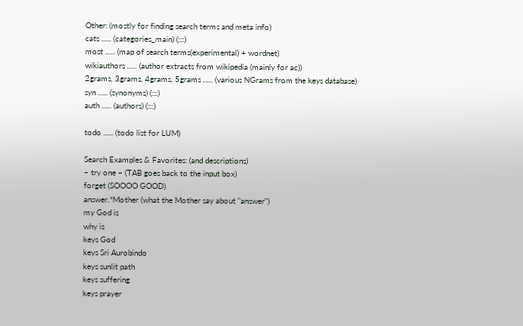Other: (mostly for finding search terms and meta info)
cats ..... (categories_main) (:::)
most ..... (map of search terms(experimental) + wordnet)
wikiauthors ..... (author extracts from wikipedia (mainly for ac))
2grams, 3grams, 4grams, 5grams ..... (various NGrams from the keys database)
syn ..... (synonyms) (:::)
auth ..... (authors) (:::)

todo ..... (todo list for LUM)

Search Examples & Favorites: (and descriptions)
~ try one ~ (TAB goes back to the input box)
forget (SOOOO GOOD)
answer.*Mother (what the Mother say about "answer")
my God is
why is
keys God
keys Sri Aurobindo
keys sunlit path
keys suffering
keys prayer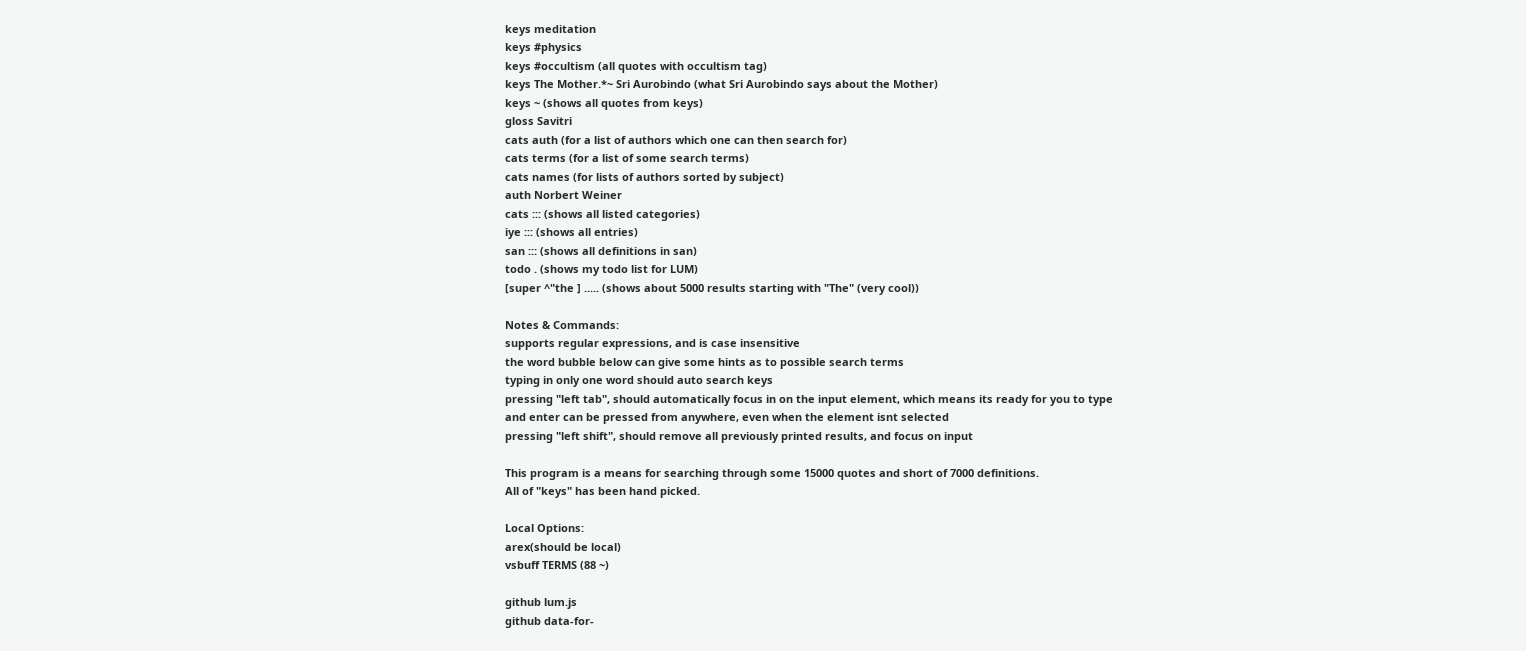keys meditation
keys #physics
keys #occultism (all quotes with occultism tag)
keys The Mother.*~ Sri Aurobindo (what Sri Aurobindo says about the Mother)
keys ~ (shows all quotes from keys)
gloss Savitri
cats auth (for a list of authors which one can then search for)
cats terms (for a list of some search terms)
cats names (for lists of authors sorted by subject)
auth Norbert Weiner
cats ::: (shows all listed categories)
iye ::: (shows all entries)
san ::: (shows all definitions in san)
todo . (shows my todo list for LUM)
[super ^"the ] ..... (shows about 5000 results starting with "The" (very cool))

Notes & Commands:
supports regular expressions, and is case insensitive
the word bubble below can give some hints as to possible search terms
typing in only one word should auto search keys
pressing "left tab", should automatically focus in on the input element, which means its ready for you to type
and enter can be pressed from anywhere, even when the element isnt selected
pressing "left shift", should remove all previously printed results, and focus on input

This program is a means for searching through some 15000 quotes and short of 7000 definitions.
All of "keys" has been hand picked.

Local Options:
arex(should be local)
vsbuff TERMS (88 ~)

github lum.js
github data-for-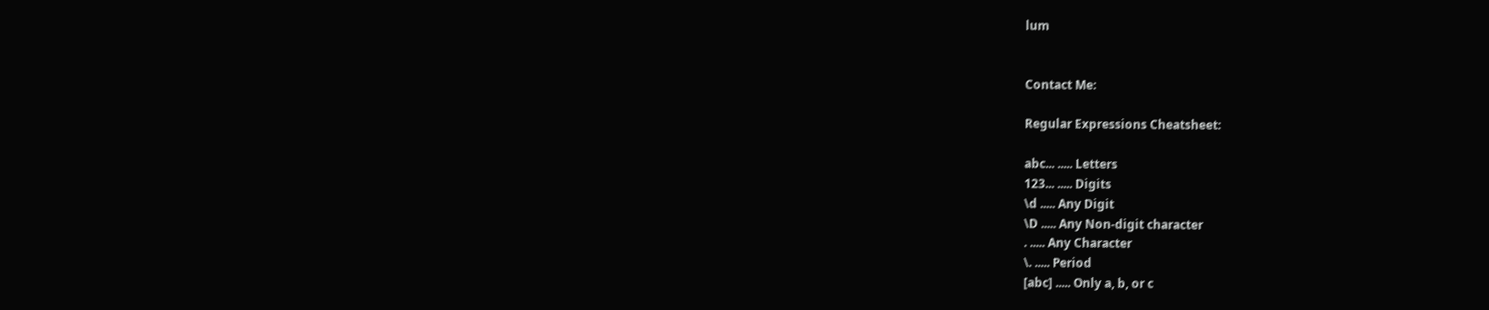lum


Contact Me:

Regular Expressions Cheatsheet:

abc... ..... Letters
123... ..... Digits
\d ..... Any Digit
\D ..... Any Non-digit character
. ..... Any Character
\. ..... Period
[abc] ..... Only a, b, or c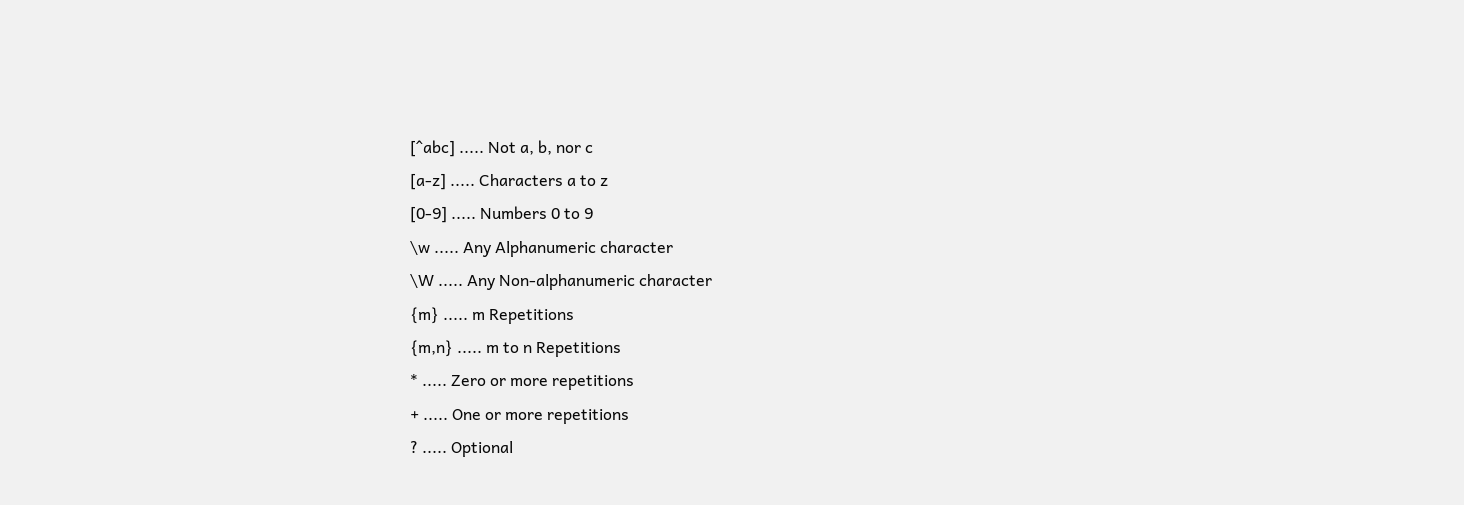[^abc] ..... Not a, b, nor c
[a-z] ..... Characters a to z
[0-9] ..... Numbers 0 to 9
\w ..... Any Alphanumeric character
\W ..... Any Non-alphanumeric character
{m} ..... m Repetitions
{m,n} ..... m to n Repetitions
* ..... Zero or more repetitions
+ ..... One or more repetitions
? ..... Optional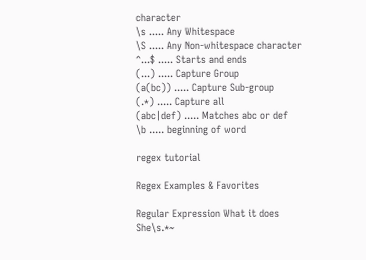character
\s ..... Any Whitespace
\S ..... Any Non-whitespace character
^...$ ..... Starts and ends
(...) ..... Capture Group
(a(bc)) ..... Capture Sub-group
(.*) ..... Capture all
(abc|def) ..... Matches abc or def
\b ..... beginning of word

regex tutorial

Regex Examples & Favorites

Regular Expression What it does
She\s.*~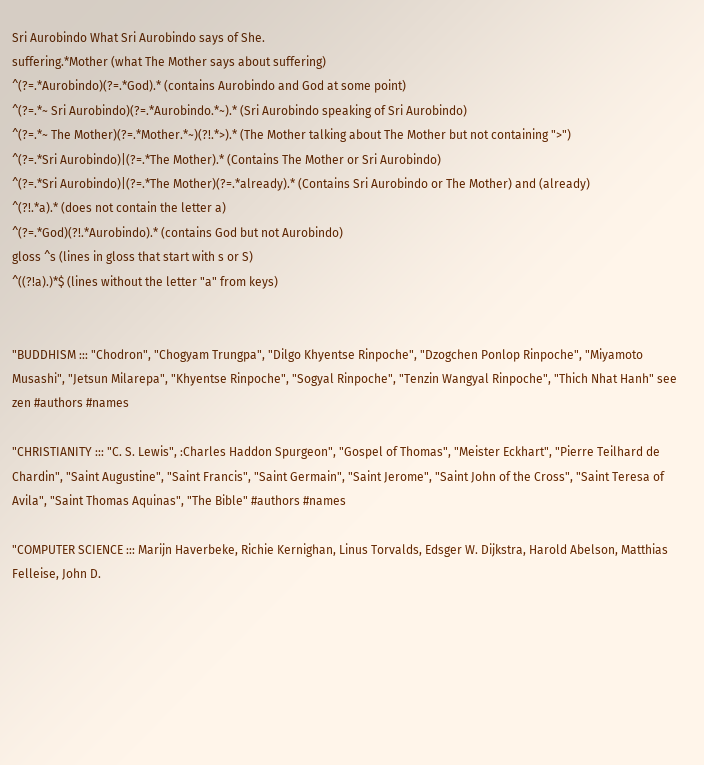Sri Aurobindo What Sri Aurobindo says of She.
suffering.*Mother (what The Mother says about suffering)
^(?=.*Aurobindo)(?=.*God).* (contains Aurobindo and God at some point)
^(?=.*~ Sri Aurobindo)(?=.*Aurobindo.*~).* (Sri Aurobindo speaking of Sri Aurobindo)
^(?=.*~ The Mother)(?=.*Mother.*~)(?!.*>).* (The Mother talking about The Mother but not containing ">")
^(?=.*Sri Aurobindo)|(?=.*The Mother).* (Contains The Mother or Sri Aurobindo)
^(?=.*Sri Aurobindo)|(?=.*The Mother)(?=.*already).* (Contains Sri Aurobindo or The Mother) and (already)
^(?!.*a).* (does not contain the letter a)
^(?=.*God)(?!.*Aurobindo).* (contains God but not Aurobindo)
gloss ^s (lines in gloss that start with s or S)
^((?!a).)*$ (lines without the letter "a" from keys)


"BUDDHISM ::: "Chodron", "Chogyam Trungpa", "Dilgo Khyentse Rinpoche", "Dzogchen Ponlop Rinpoche", "Miyamoto Musashi", "Jetsun Milarepa", "Khyentse Rinpoche", "Sogyal Rinpoche", "Tenzin Wangyal Rinpoche", "Thich Nhat Hanh" see zen #authors #names

"CHRISTIANITY ::: "C. S. Lewis", :Charles Haddon Spurgeon", "Gospel of Thomas", "Meister Eckhart", "Pierre Teilhard de Chardin", "Saint Augustine", "Saint Francis", "Saint Germain", "Saint Jerome", "Saint John of the Cross", "Saint Teresa of Avila", "Saint Thomas Aquinas", "The Bible" #authors #names

"COMPUTER SCIENCE ::: Marijn Haverbeke, Richie Kernighan, Linus Torvalds, Edsger W. Dijkstra, Harold Abelson, Matthias Felleise, John D.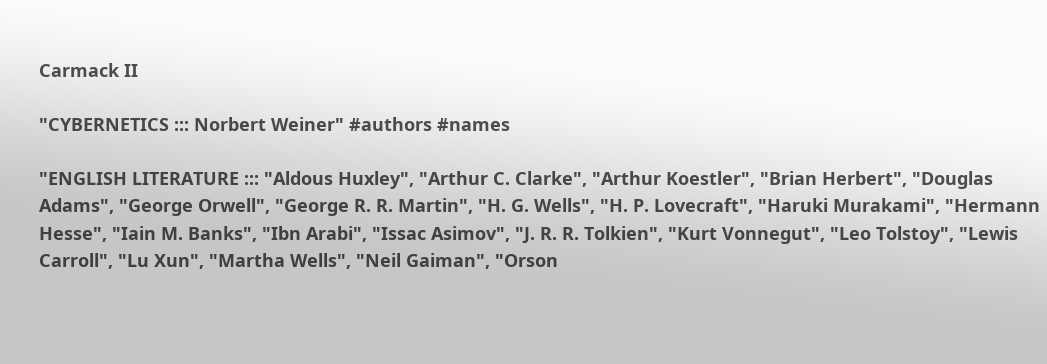Carmack II

"CYBERNETICS ::: Norbert Weiner" #authors #names

"ENGLISH LITERATURE ::: "Aldous Huxley", "Arthur C. Clarke", "Arthur Koestler", "Brian Herbert", "Douglas Adams", "George Orwell", "George R. R. Martin", "H. G. Wells", "H. P. Lovecraft", "Haruki Murakami", "Hermann Hesse", "Iain M. Banks", "Ibn Arabi", "Issac Asimov", "J. R. R. Tolkien", "Kurt Vonnegut", "Leo Tolstoy", "Lewis Carroll", "Lu Xun", "Martha Wells", "Neil Gaiman", "Orson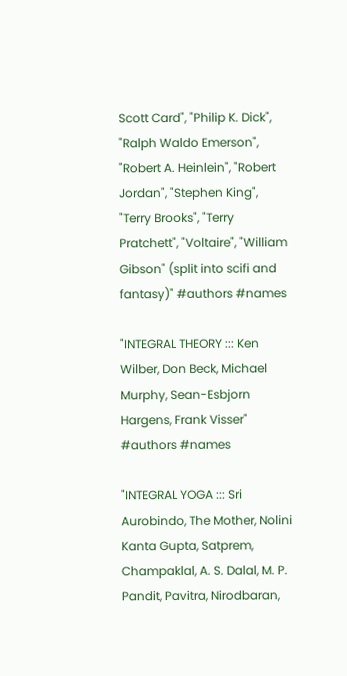Scott Card", "Philip K. Dick", "Ralph Waldo Emerson", "Robert A. Heinlein", "Robert Jordan", "Stephen King", "Terry Brooks", "Terry Pratchett", "Voltaire", "William Gibson" (split into scifi and fantasy)" #authors #names

"INTEGRAL THEORY ::: Ken Wilber, Don Beck, Michael Murphy, Sean-Esbjorn Hargens, Frank Visser" #authors #names

"INTEGRAL YOGA ::: Sri Aurobindo, The Mother, Nolini Kanta Gupta, Satprem, Champaklal, A. S. Dalal, M. P. Pandit, Pavitra, Nirodbaran,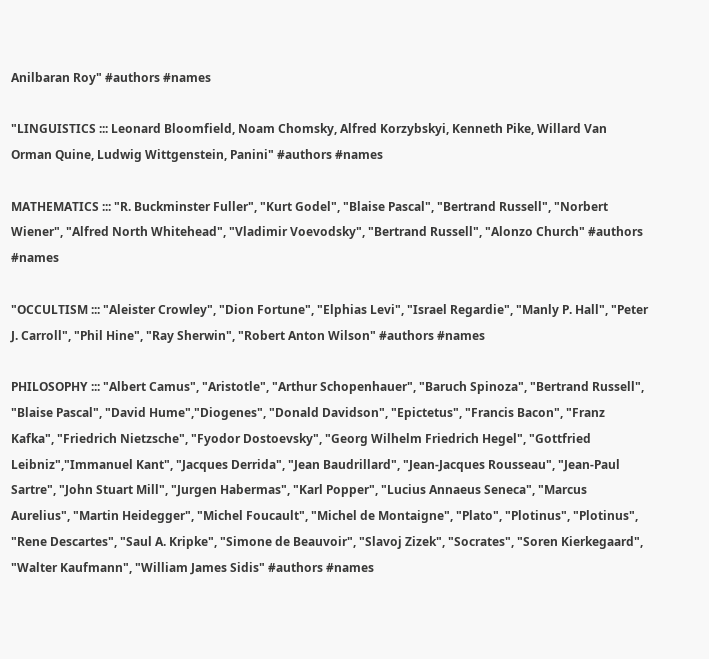Anilbaran Roy" #authors #names

"LINGUISTICS ::: Leonard Bloomfield, Noam Chomsky, Alfred Korzybskyi, Kenneth Pike, Willard Van Orman Quine, Ludwig Wittgenstein, Panini" #authors #names

MATHEMATICS ::: "R. Buckminster Fuller", "Kurt Godel", "Blaise Pascal", "Bertrand Russell", "Norbert Wiener", "Alfred North Whitehead", "Vladimir Voevodsky", "Bertrand Russell", "Alonzo Church" #authors #names

"OCCULTISM ::: "Aleister Crowley", "Dion Fortune", "Elphias Levi", "Israel Regardie", "Manly P. Hall", "Peter J. Carroll", "Phil Hine", "Ray Sherwin", "Robert Anton Wilson" #authors #names

PHILOSOPHY ::: "Albert Camus", "Aristotle", "Arthur Schopenhauer", "Baruch Spinoza", "Bertrand Russell", "Blaise Pascal", "David Hume","Diogenes", "Donald Davidson", "Epictetus", "Francis Bacon", "Franz Kafka", "Friedrich Nietzsche", "Fyodor Dostoevsky", "Georg Wilhelm Friedrich Hegel", "Gottfried Leibniz","Immanuel Kant", "Jacques Derrida", "Jean Baudrillard", "Jean-Jacques Rousseau", "Jean-Paul Sartre", "John Stuart Mill", "Jurgen Habermas", "Karl Popper", "Lucius Annaeus Seneca", "Marcus Aurelius", "Martin Heidegger", "Michel Foucault", "Michel de Montaigne", "Plato", "Plotinus", "Plotinus", "Rene Descartes", "Saul A. Kripke", "Simone de Beauvoir", "Slavoj Zizek", "Socrates", "Soren Kierkegaard", "Walter Kaufmann", "William James Sidis" #authors #names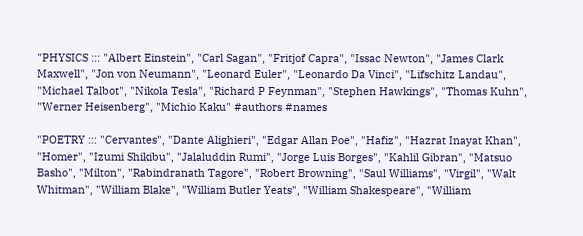"PHYSICS ::: "Albert Einstein", "Carl Sagan", "Fritjof Capra", "Issac Newton", "James Clark Maxwell", "Jon von Neumann", "Leonard Euler", "Leonardo Da Vinci", "Lifschitz Landau", "Michael Talbot", "Nikola Tesla", "Richard P Feynman", "Stephen Hawkings", "Thomas Kuhn", "Werner Heisenberg", "Michio Kaku" #authors #names

"POETRY ::: "Cervantes", "Dante Alighieri", "Edgar Allan Poe", "Hafiz", "Hazrat Inayat Khan", "Homer", "Izumi Shikibu", "Jalaluddin Rumi", "Jorge Luis Borges", "Kahlil Gibran", "Matsuo Basho", "Milton", "Rabindranath Tagore", "Robert Browning", "Saul Williams", "Virgil", "Walt Whitman", "William Blake", "William Butler Yeats", "William Shakespeare", "William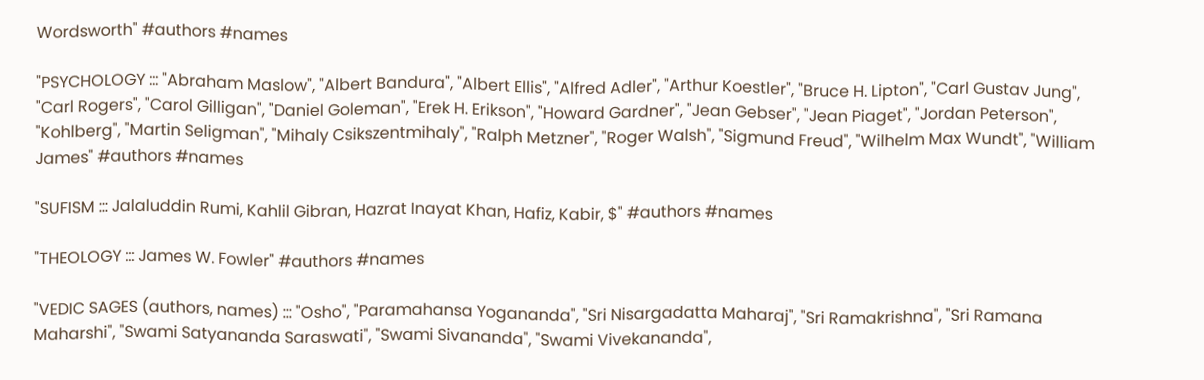Wordsworth" #authors #names

"PSYCHOLOGY ::: "Abraham Maslow", "Albert Bandura", "Albert Ellis", "Alfred Adler", "Arthur Koestler", "Bruce H. Lipton", "Carl Gustav Jung", "Carl Rogers", "Carol Gilligan", "Daniel Goleman", "Erek H. Erikson", "Howard Gardner", "Jean Gebser", "Jean Piaget", "Jordan Peterson", "Kohlberg", "Martin Seligman", "Mihaly Csikszentmihaly", "Ralph Metzner", "Roger Walsh", "Sigmund Freud", "Wilhelm Max Wundt", "William James" #authors #names

"SUFISM ::: Jalaluddin Rumi, Kahlil Gibran, Hazrat Inayat Khan, Hafiz, Kabir, $" #authors #names

"THEOLOGY ::: James W. Fowler" #authors #names

"VEDIC SAGES (authors, names) ::: "Osho", "Paramahansa Yogananda", "Sri Nisargadatta Maharaj", "Sri Ramakrishna", "Sri Ramana Maharshi", "Swami Satyananda Saraswati", "Swami Sivananda", "Swami Vivekananda",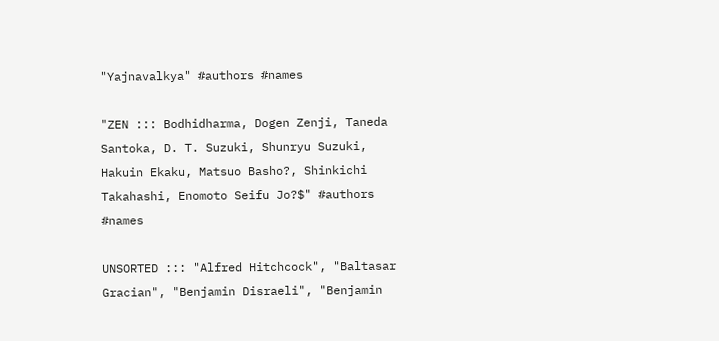"Yajnavalkya" #authors #names

"ZEN ::: Bodhidharma, Dogen Zenji, Taneda Santoka, D. T. Suzuki, Shunryu Suzuki, Hakuin Ekaku, Matsuo Basho?, Shinkichi Takahashi, Enomoto Seifu Jo?$" #authors #names

UNSORTED ::: "Alfred Hitchcock", "Baltasar Gracian", "Benjamin Disraeli", "Benjamin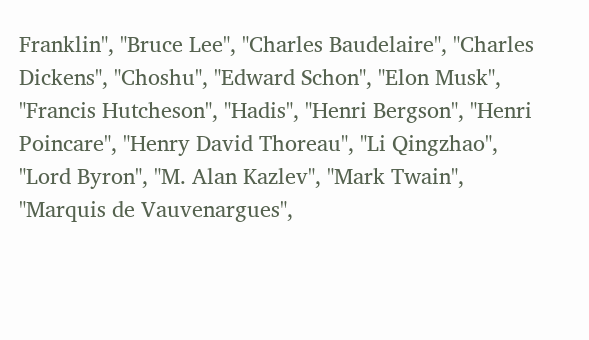Franklin", "Bruce Lee", "Charles Baudelaire", "Charles Dickens", "Choshu", "Edward Schon", "Elon Musk", "Francis Hutcheson", "Hadis", "Henri Bergson", "Henri Poincare", "Henry David Thoreau", "Li Qingzhao", "Lord Byron", "M. Alan Kazlev", "Mark Twain", "Marquis de Vauvenargues",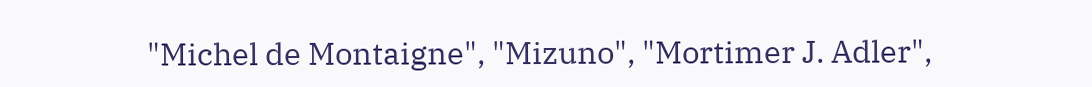"Michel de Montaigne", "Mizuno", "Mortimer J. Adler",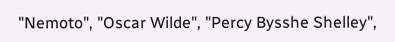"Nemoto", "Oscar Wilde", "Percy Bysshe Shelley",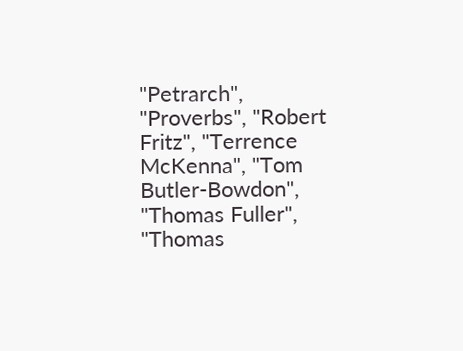"Petrarch", "Proverbs", "Robert Fritz", "Terrence McKenna", "Tom Butler-Bowdon", "Thomas Fuller", "Thomas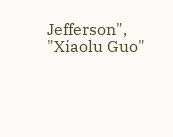Jefferson", "Xiaolu Guo"